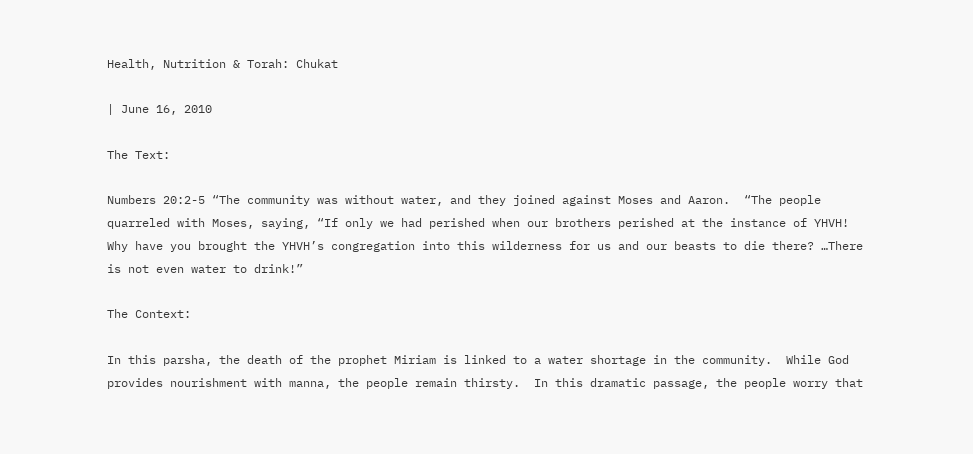Health, Nutrition & Torah: Chukat

| June 16, 2010

The Text:

Numbers 20:2-5 “The community was without water, and they joined against Moses and Aaron.  “The people quarreled with Moses, saying, “If only we had perished when our brothers perished at the instance of YHVH!  Why have you brought the YHVH’s congregation into this wilderness for us and our beasts to die there? …There is not even water to drink!”

The Context:

In this parsha, the death of the prophet Miriam is linked to a water shortage in the community.  While God provides nourishment with manna, the people remain thirsty.  In this dramatic passage, the people worry that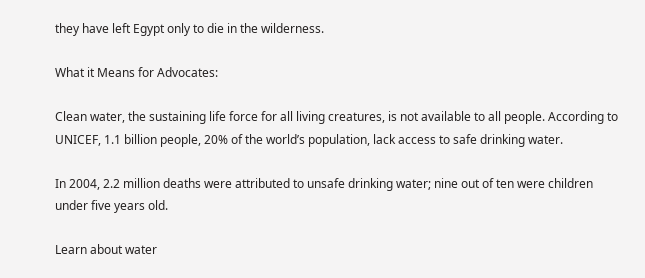they have left Egypt only to die in the wilderness.

What it Means for Advocates:

Clean water, the sustaining life force for all living creatures, is not available to all people. According to UNICEF, 1.1 billion people, 20% of the world’s population, lack access to safe drinking water.

In 2004, 2.2 million deaths were attributed to unsafe drinking water; nine out of ten were children under five years old.

Learn about water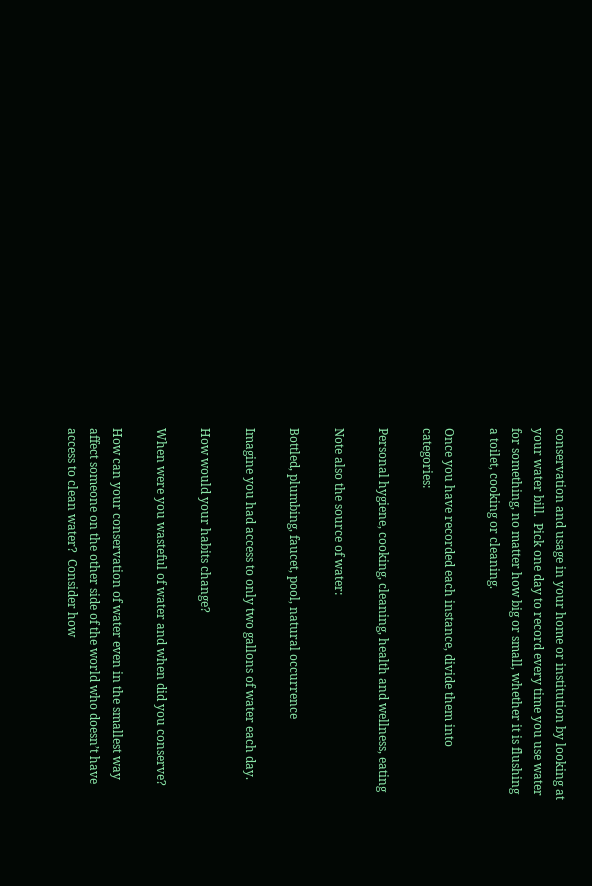conservation and usage in your home or institution by looking at your water bill.  Pick one day to record every time you use water for something, no matter how big or small, whether it is flushing a toilet, cooking or cleaning.

Once you have recorded each instance, divide them into categories:

Personal hygiene, cooking, cleaning, health and wellness, eating

Note also the source of water:

Bottled, plumbing, faucet, pool, natural occurrence

Imagine you had access to only two gallons of water each day.

How would your habits change?

When were you wasteful of water and when did you conserve?

How can your conservation of water even in the smallest way affect someone on the other side of the world who doesn’t have access to clean water?  Consider how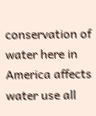conservation of water here in America affects water use all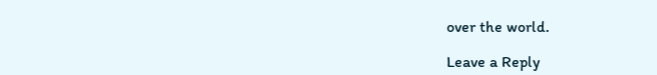over the world.

Leave a Reply